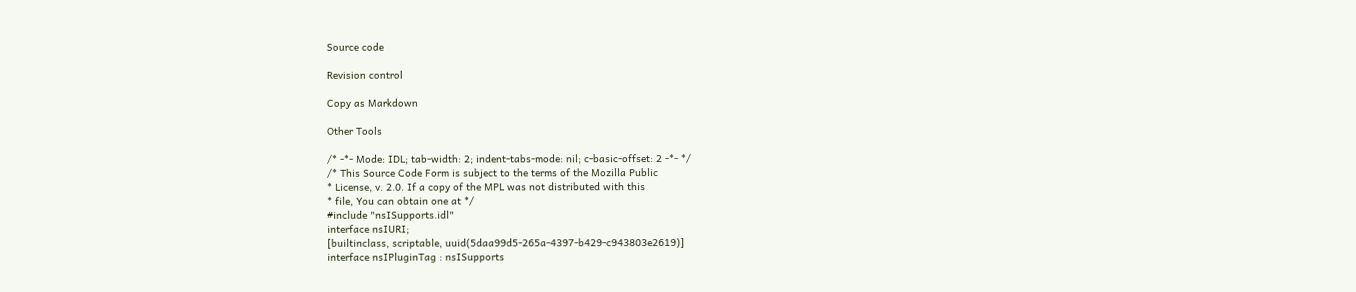Source code

Revision control

Copy as Markdown

Other Tools

/* -*- Mode: IDL; tab-width: 2; indent-tabs-mode: nil; c-basic-offset: 2 -*- */
/* This Source Code Form is subject to the terms of the Mozilla Public
* License, v. 2.0. If a copy of the MPL was not distributed with this
* file, You can obtain one at */
#include "nsISupports.idl"
interface nsIURI;
[builtinclass, scriptable, uuid(5daa99d5-265a-4397-b429-c943803e2619)]
interface nsIPluginTag : nsISupports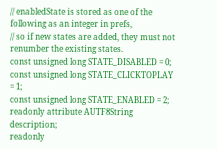// enabledState is stored as one of the following as an integer in prefs,
// so if new states are added, they must not renumber the existing states.
const unsigned long STATE_DISABLED = 0;
const unsigned long STATE_CLICKTOPLAY = 1;
const unsigned long STATE_ENABLED = 2;
readonly attribute AUTF8String description;
readonly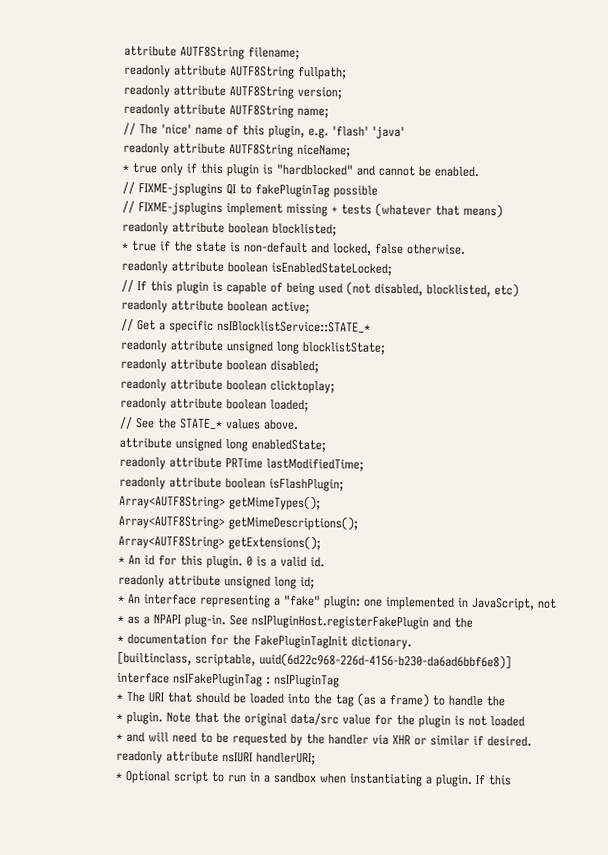attribute AUTF8String filename;
readonly attribute AUTF8String fullpath;
readonly attribute AUTF8String version;
readonly attribute AUTF8String name;
// The 'nice' name of this plugin, e.g. 'flash' 'java'
readonly attribute AUTF8String niceName;
* true only if this plugin is "hardblocked" and cannot be enabled.
// FIXME-jsplugins QI to fakePluginTag possible
// FIXME-jsplugins implement missing + tests (whatever that means)
readonly attribute boolean blocklisted;
* true if the state is non-default and locked, false otherwise.
readonly attribute boolean isEnabledStateLocked;
// If this plugin is capable of being used (not disabled, blocklisted, etc)
readonly attribute boolean active;
// Get a specific nsIBlocklistService::STATE_*
readonly attribute unsigned long blocklistState;
readonly attribute boolean disabled;
readonly attribute boolean clicktoplay;
readonly attribute boolean loaded;
// See the STATE_* values above.
attribute unsigned long enabledState;
readonly attribute PRTime lastModifiedTime;
readonly attribute boolean isFlashPlugin;
Array<AUTF8String> getMimeTypes();
Array<AUTF8String> getMimeDescriptions();
Array<AUTF8String> getExtensions();
* An id for this plugin. 0 is a valid id.
readonly attribute unsigned long id;
* An interface representing a "fake" plugin: one implemented in JavaScript, not
* as a NPAPI plug-in. See nsIPluginHost.registerFakePlugin and the
* documentation for the FakePluginTagInit dictionary.
[builtinclass, scriptable, uuid(6d22c968-226d-4156-b230-da6ad6bbf6e8)]
interface nsIFakePluginTag : nsIPluginTag
* The URI that should be loaded into the tag (as a frame) to handle the
* plugin. Note that the original data/src value for the plugin is not loaded
* and will need to be requested by the handler via XHR or similar if desired.
readonly attribute nsIURI handlerURI;
* Optional script to run in a sandbox when instantiating a plugin. If this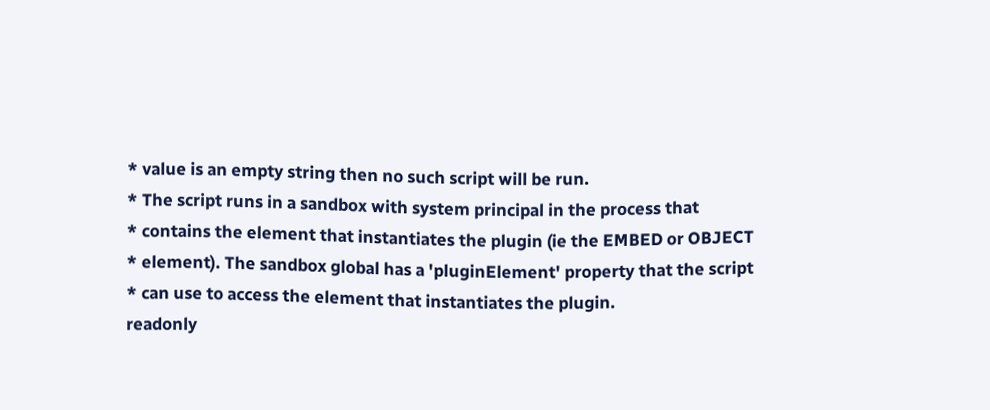* value is an empty string then no such script will be run.
* The script runs in a sandbox with system principal in the process that
* contains the element that instantiates the plugin (ie the EMBED or OBJECT
* element). The sandbox global has a 'pluginElement' property that the script
* can use to access the element that instantiates the plugin.
readonly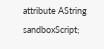attribute AString sandboxScript;